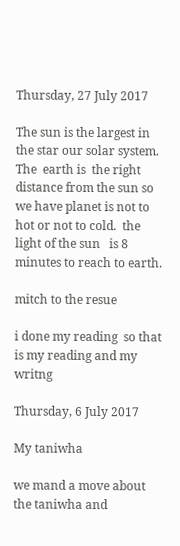Thursday, 27 July 2017

The sun is the largest in the star our solar system. The  earth is  the right distance from the sun so we have planet is not to hot or not to cold.  the light of the sun   is 8 minutes to reach to earth.

mitch to the resue

i done my reading  so that is my reading and my writng

Thursday, 6 July 2017

My taniwha

we mand a move about the taniwha and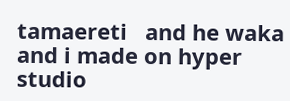tamaereti   and he waka and i made on hyper studio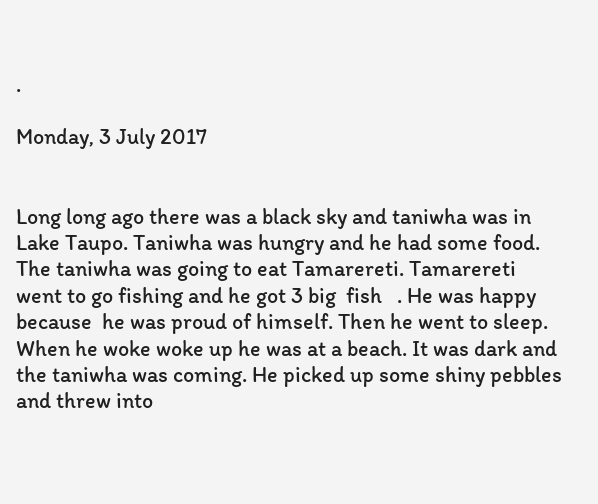.

Monday, 3 July 2017


Long long ago there was a black sky and taniwha was in Lake Taupo. Taniwha was hungry and he had some food.  The taniwha was going to eat Tamarereti. Tamarereti went to go fishing and he got 3 big  fish   . He was happy because  he was proud of himself. Then he went to sleep. When he woke woke up he was at a beach. It was dark and the taniwha was coming. He picked up some shiny pebbles and threw into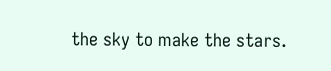the sky to make the stars.